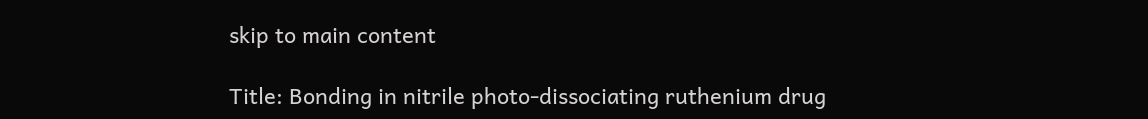skip to main content

Title: Bonding in nitrile photo-dissociating ruthenium drug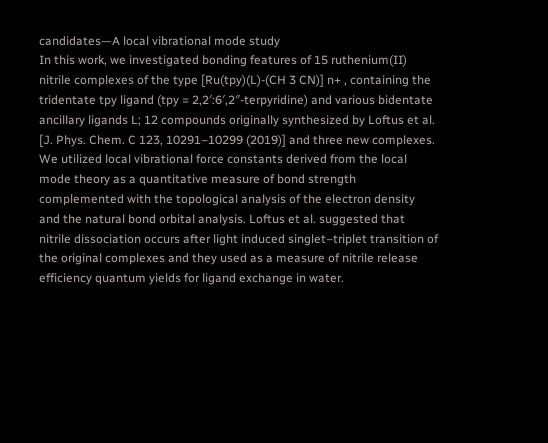candidates—A local vibrational mode study
In this work, we investigated bonding features of 15 ruthenium(II) nitrile complexes of the type [Ru(tpy)(L)-(CH 3 CN)] n+ , containing the tridentate tpy ligand (tpy = 2,2′:6′,2″-terpyridine) and various bidentate ancillary ligands L; 12 compounds originally synthesized by Loftus et al. [J. Phys. Chem. C 123, 10291–10299 (2019)] and three new complexes. We utilized local vibrational force constants derived from the local mode theory as a quantitative measure of bond strength complemented with the topological analysis of the electron density and the natural bond orbital analysis. Loftus et al. suggested that nitrile dissociation occurs after light induced singlet–triplet transition of the original complexes and they used as a measure of nitrile release efficiency quantum yields for ligand exchange in water.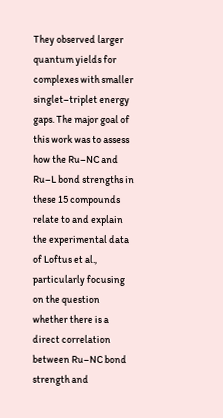They observed larger quantum yields for complexes with smaller singlet–triplet energy gaps. The major goal of this work was to assess how the Ru–NC and Ru–L bond strengths in these 15 compounds relate to and explain the experimental data of Loftus et al., particularly focusing on the question whether there is a direct correlation between Ru–NC bond strength and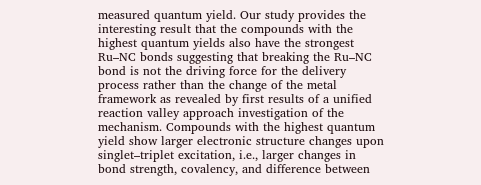measured quantum yield. Our study provides the interesting result that the compounds with the highest quantum yields also have the strongest Ru–NC bonds suggesting that breaking the Ru–NC bond is not the driving force for the delivery process rather than the change of the metal framework as revealed by first results of a unified reaction valley approach investigation of the mechanism. Compounds with the highest quantum yield show larger electronic structure changes upon singlet–triplet excitation, i.e., larger changes in bond strength, covalency, and difference between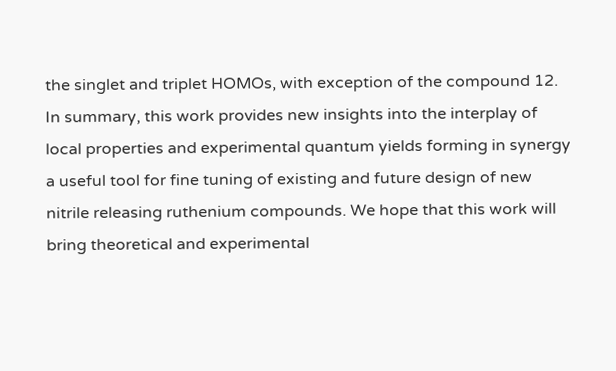the singlet and triplet HOMOs, with exception of the compound 12. In summary, this work provides new insights into the interplay of local properties and experimental quantum yields forming in synergy a useful tool for fine tuning of existing and future design of new nitrile releasing ruthenium compounds. We hope that this work will bring theoretical and experimental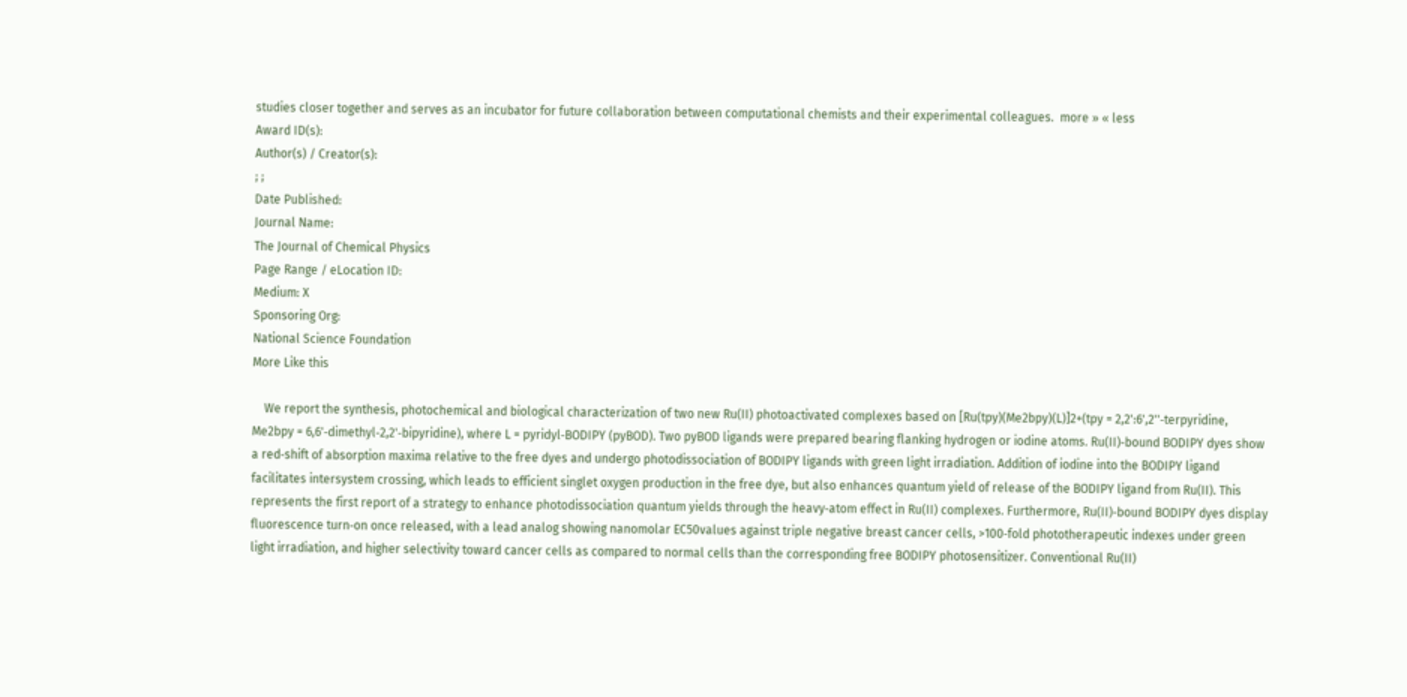studies closer together and serves as an incubator for future collaboration between computational chemists and their experimental colleagues.  more » « less
Award ID(s):
Author(s) / Creator(s):
; ;
Date Published:
Journal Name:
The Journal of Chemical Physics
Page Range / eLocation ID:
Medium: X
Sponsoring Org:
National Science Foundation
More Like this

    We report the synthesis, photochemical and biological characterization of two new Ru(II) photoactivated complexes based on [Ru(tpy)(Me2bpy)(L)]2+(tpy = 2,2':6',2''‐terpyridine, Me2bpy = 6,6'‐dimethyl‐2,2'‐bipyridine), where L = pyridyl‐BODIPY (pyBOD). Two pyBOD ligands were prepared bearing flanking hydrogen or iodine atoms. Ru(II)‐bound BODIPY dyes show a red‐shift of absorption maxima relative to the free dyes and undergo photodissociation of BODIPY ligands with green light irradiation. Addition of iodine into the BODIPY ligand facilitates intersystem crossing, which leads to efficient singlet oxygen production in the free dye, but also enhances quantum yield of release of the BODIPY ligand from Ru(II). This represents the first report of a strategy to enhance photodissociation quantum yields through the heavy‐atom effect in Ru(II) complexes. Furthermore, Ru(II)‐bound BODIPY dyes display fluorescence turn‐on once released, with a lead analog showing nanomolar EC50values against triple negative breast cancer cells, >100‐fold phototherapeutic indexes under green light irradiation, and higher selectivity toward cancer cells as compared to normal cells than the corresponding free BODIPY photosensitizer. Conventional Ru(II)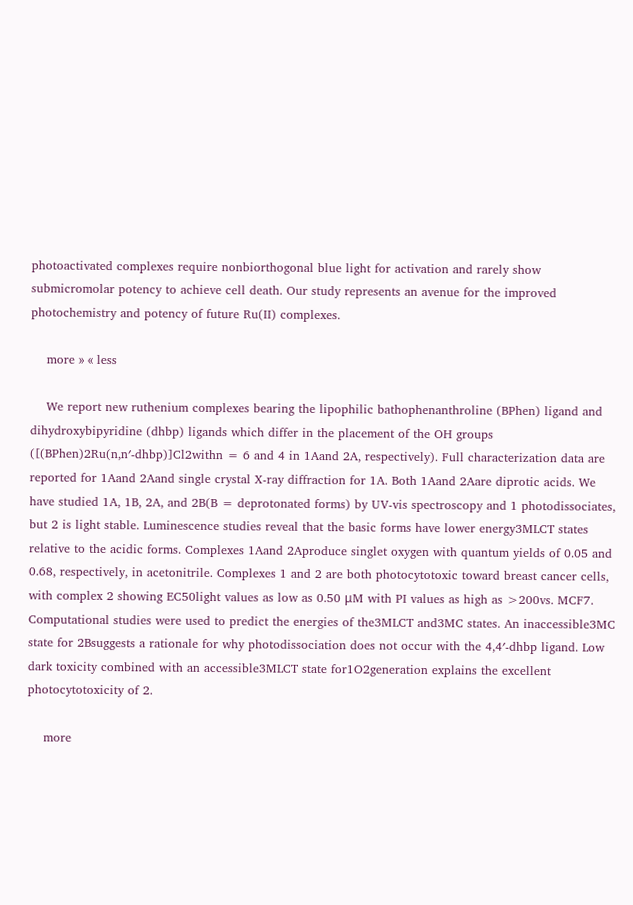photoactivated complexes require nonbiorthogonal blue light for activation and rarely show submicromolar potency to achieve cell death. Our study represents an avenue for the improved photochemistry and potency of future Ru(II) complexes.

    more » « less

    We report new ruthenium complexes bearing the lipophilic bathophenanthroline (BPhen) ligand and dihydroxybipyridine (dhbp) ligands which differ in the placement of the OH groups ([(BPhen)2Ru(n,n′‐dhbp)]Cl2withn = 6 and 4 in 1Aand 2A, respectively). Full characterization data are reported for 1Aand 2Aand single crystal X‐ray diffraction for 1A. Both 1Aand 2Aare diprotic acids. We have studied 1A, 1B, 2A, and 2B(B = deprotonated forms) by UV‐vis spectroscopy and 1 photodissociates, but 2 is light stable. Luminescence studies reveal that the basic forms have lower energy3MLCT states relative to the acidic forms. Complexes 1Aand 2Aproduce singlet oxygen with quantum yields of 0.05 and 0.68, respectively, in acetonitrile. Complexes 1 and 2 are both photocytotoxic toward breast cancer cells, with complex 2 showing EC50light values as low as 0.50 μM with PI values as high as >200vs. MCF7. Computational studies were used to predict the energies of the3MLCT and3MC states. An inaccessible3MC state for 2Bsuggests a rationale for why photodissociation does not occur with the 4,4′‐dhbp ligand. Low dark toxicity combined with an accessible3MLCT state for1O2generation explains the excellent photocytotoxicity of 2.

    more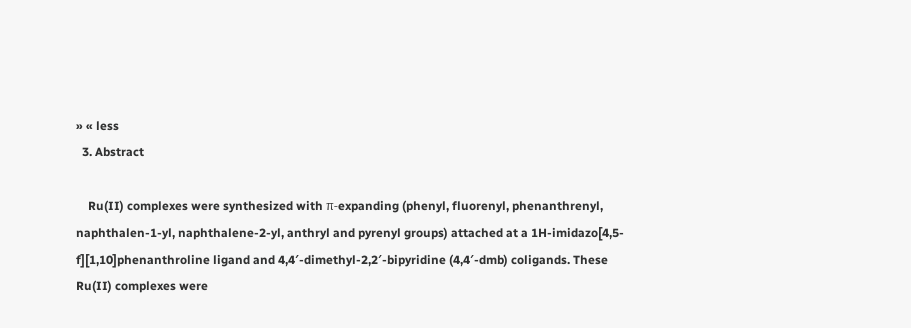» « less
  3. Abstract

    Ru(II) complexes were synthesized with π‐expanding (phenyl, fluorenyl, phenanthrenyl, naphthalen‐1‐yl, naphthalene‐2‐yl, anthryl and pyrenyl groups) attached at a 1H‐imidazo[4,5‐f][1,10]phenanthroline ligand and 4,4′‐dimethyl‐2,2′‐bipyridine (4,4′‐dmb) coligands. These Ru(II) complexes were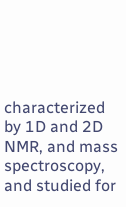characterized by 1D and 2D NMR, and mass spectroscopy, and studied for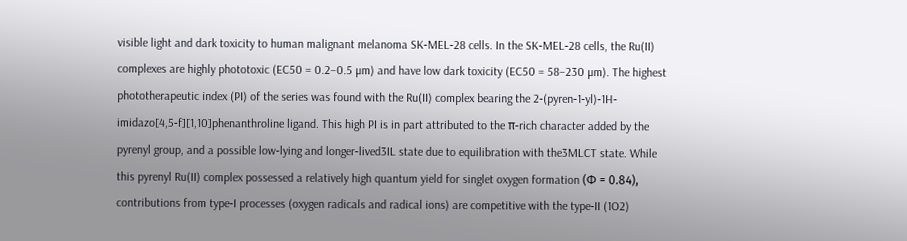visible light and dark toxicity to human malignant melanoma SK‐MEL‐28 cells. In the SK‐MEL‐28 cells, the Ru(II) complexes are highly phototoxic (EC50 = 0.2–0.5 µm) and have low dark toxicity (EC50 = 58–230 µm). The highest phototherapeutic index (PI) of the series was found with the Ru(II) complex bearing the 2‐(pyren‐1‐yl)‐1H‐imidazo[4,5‐f][1,10]phenanthroline ligand. This high PI is in part attributed to the π‐rich character added by the pyrenyl group, and a possible low‐lying and longer‐lived3IL state due to equilibration with the3MLCT state. While this pyrenyl Ru(II) complex possessed a relatively high quantum yield for singlet oxygen formation (Φ = 0.84), contributions from type‐I processes (oxygen radicals and radical ions) are competitive with the type‐II (1O2)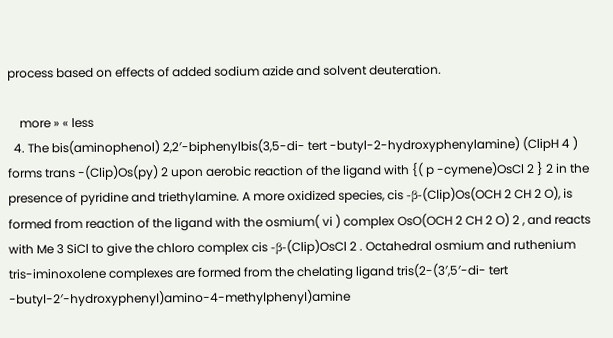process based on effects of added sodium azide and solvent deuteration.

    more » « less
  4. The bis(aminophenol) 2,2′-biphenylbis(3,5-di- tert -butyl-2-hydroxyphenylamine) (ClipH 4 ) forms trans -(Clip)Os(py) 2 upon aerobic reaction of the ligand with {( p -cymene)OsCl 2 } 2 in the presence of pyridine and triethylamine. A more oxidized species, cis -β-(Clip)Os(OCH 2 CH 2 O), is formed from reaction of the ligand with the osmium( vi ) complex OsO(OCH 2 CH 2 O) 2 , and reacts with Me 3 SiCl to give the chloro complex cis -β-(Clip)OsCl 2 . Octahedral osmium and ruthenium tris-iminoxolene complexes are formed from the chelating ligand tris(2-(3′,5′-di- tert -butyl-2′-hydroxyphenyl)amino-4-methylphenyl)amine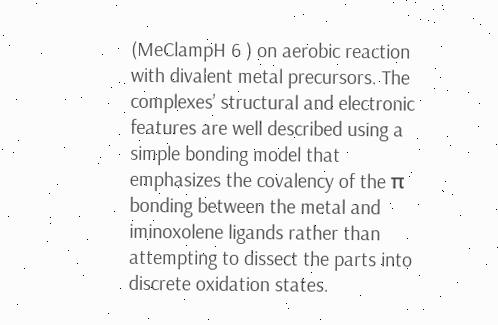(MeClampH 6 ) on aerobic reaction with divalent metal precursors. The complexes’ structural and electronic features are well described using a simple bonding model that emphasizes the covalency of the π bonding between the metal and iminoxolene ligands rather than attempting to dissect the parts into discrete oxidation states.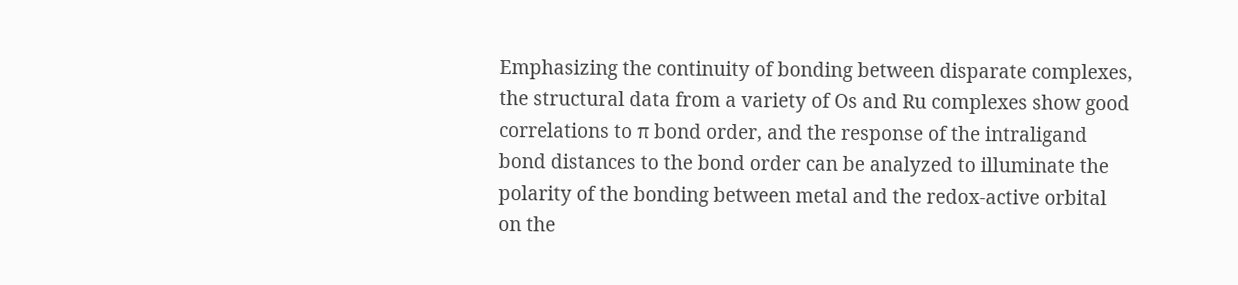Emphasizing the continuity of bonding between disparate complexes, the structural data from a variety of Os and Ru complexes show good correlations to π bond order, and the response of the intraligand bond distances to the bond order can be analyzed to illuminate the polarity of the bonding between metal and the redox-active orbital on the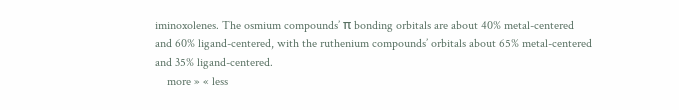iminoxolenes. The osmium compounds’ π bonding orbitals are about 40% metal-centered and 60% ligand-centered, with the ruthenium compounds’ orbitals about 65% metal-centered and 35% ligand-centered.
    more » « less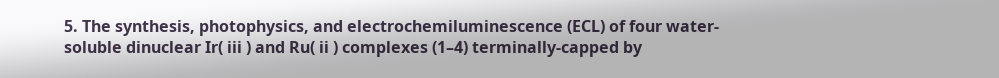5. The synthesis, photophysics, and electrochemiluminescence (ECL) of four water-soluble dinuclear Ir( iii ) and Ru( ii ) complexes (1–4) terminally-capped by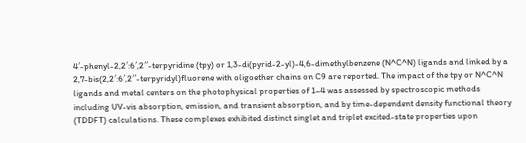4′-phenyl-2,2′:6′,2′′-terpyridine (tpy) or 1,3-di(pyrid-2-yl)-4,6-dimethylbenzene (N^C^N) ligands and linked by a 2,7-bis(2,2′:6′,2′′-terpyridyl)fluorene with oligoether chains on C9 are reported. The impact of the tpy or N^C^N ligands and metal centers on the photophysical properties of 1–4 was assessed by spectroscopic methods including UV-vis absorption, emission, and transient absorption, and by time-dependent density functional theory (TDDFT) calculations. These complexes exhibited distinct singlet and triplet excited-state properties upon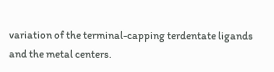variation of the terminal-capping terdentate ligands and the metal centers.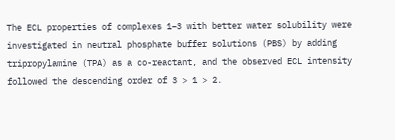The ECL properties of complexes 1–3 with better water solubility were investigated in neutral phosphate buffer solutions (PBS) by adding tripropylamine (TPA) as a co-reactant, and the observed ECL intensity followed the descending order of 3 > 1 > 2.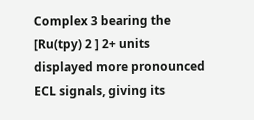Complex 3 bearing the [Ru(tpy) 2 ] 2+ units displayed more pronounced ECL signals, giving its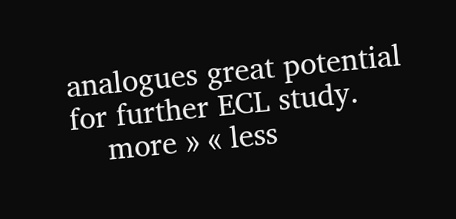analogues great potential for further ECL study.
    more » « less